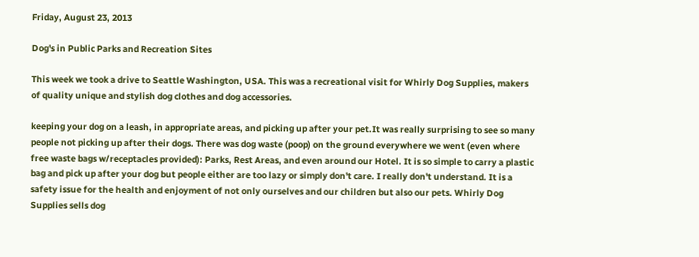Friday, August 23, 2013

Dog's in Public Parks and Recreation Sites

This week we took a drive to Seattle Washington, USA. This was a recreational visit for Whirly Dog Supplies, makers of quality unique and stylish dog clothes and dog accessories.

keeping your dog on a leash, in appropriate areas, and picking up after your pet.It was really surprising to see so many people not picking up after their dogs. There was dog waste (poop) on the ground everywhere we went (even where free waste bags w/receptacles provided): Parks, Rest Areas, and even around our Hotel. It is so simple to carry a plastic bag and pick up after your dog but people either are too lazy or simply don't care. I really don't understand. It is a safety issue for the health and enjoyment of not only ourselves and our children but also our pets. Whirly Dog Supplies sells dog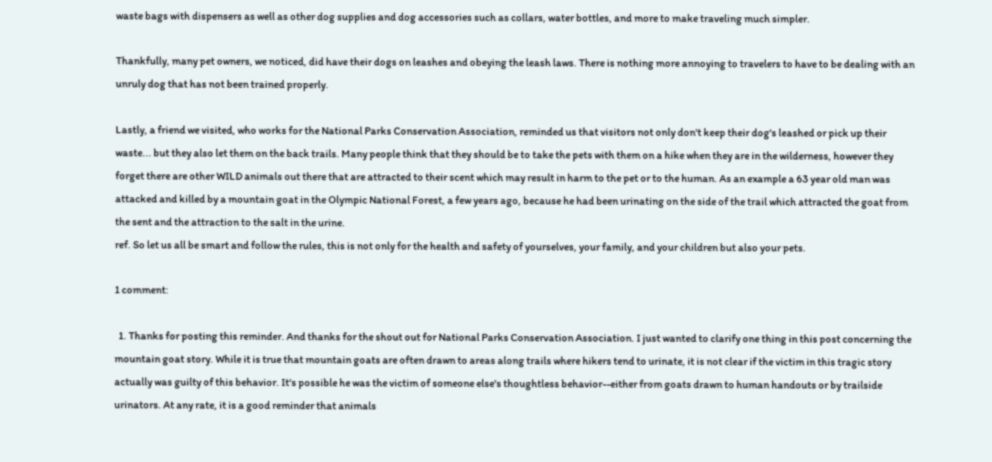waste bags with dispensers as well as other dog supplies and dog accessories such as collars, water bottles, and more to make traveling much simpler.

Thankfully, many pet owners, we noticed, did have their dogs on leashes and obeying the leash laws. There is nothing more annoying to travelers to have to be dealing with an unruly dog that has not been trained properly.

Lastly, a friend we visited, who works for the National Parks Conservation Association, reminded us that visitors not only don't keep their dog's leashed or pick up their waste... but they also let them on the back trails. Many people think that they should be to take the pets with them on a hike when they are in the wilderness, however they forget there are other WILD animals out there that are attracted to their scent which may result in harm to the pet or to the human. As an example a 63 year old man was attacked and killed by a mountain goat in the Olympic National Forest, a few years ago, because he had been urinating on the side of the trail which attracted the goat from the sent and the attraction to the salt in the urine.
ref. So let us all be smart and follow the rules, this is not only for the health and safety of yourselves, your family, and your children but also your pets.

1 comment:

  1. Thanks for posting this reminder. And thanks for the shout out for National Parks Conservation Association. I just wanted to clarify one thing in this post concerning the mountain goat story. While it is true that mountain goats are often drawn to areas along trails where hikers tend to urinate, it is not clear if the victim in this tragic story actually was guilty of this behavior. It's possible he was the victim of someone else's thoughtless behavior--either from goats drawn to human handouts or by trailside urinators. At any rate, it is a good reminder that animals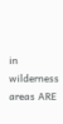in wilderness areas ARE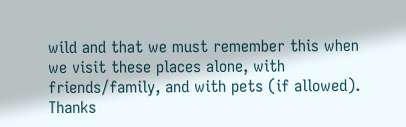wild and that we must remember this when we visit these places alone, with friends/family, and with pets (if allowed). Thanks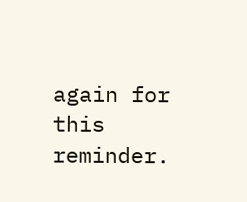again for this reminder.